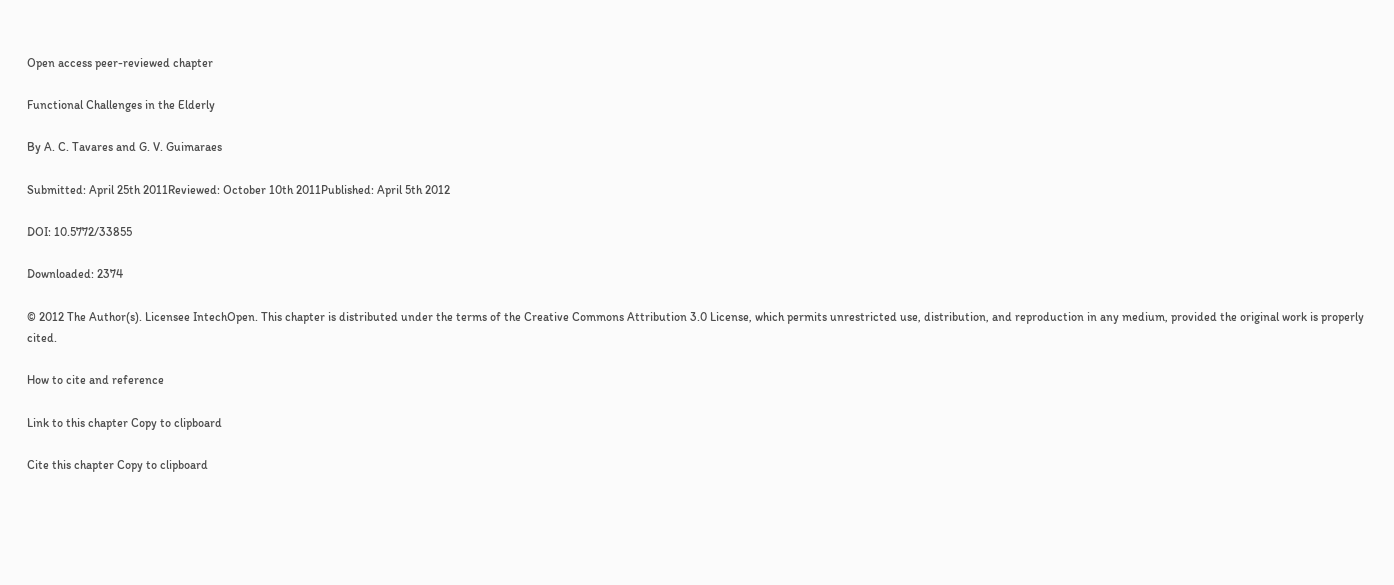Open access peer-reviewed chapter

Functional Challenges in the Elderly

By A. C. Tavares and G. V. Guimaraes

Submitted: April 25th 2011Reviewed: October 10th 2011Published: April 5th 2012

DOI: 10.5772/33855

Downloaded: 2374

© 2012 The Author(s). Licensee IntechOpen. This chapter is distributed under the terms of the Creative Commons Attribution 3.0 License, which permits unrestricted use, distribution, and reproduction in any medium, provided the original work is properly cited.

How to cite and reference

Link to this chapter Copy to clipboard

Cite this chapter Copy to clipboard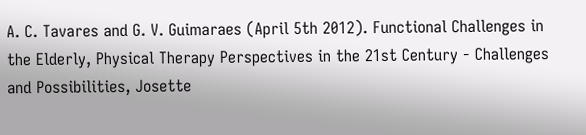A. C. Tavares and G. V. Guimaraes (April 5th 2012). Functional Challenges in the Elderly, Physical Therapy Perspectives in the 21st Century - Challenges and Possibilities, Josette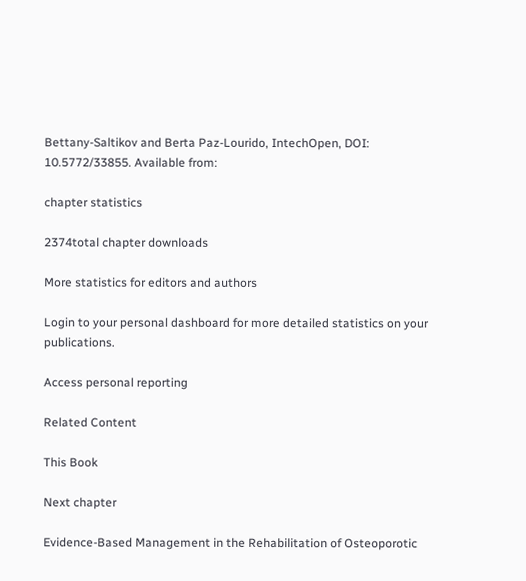Bettany-Saltikov and Berta Paz-Lourido, IntechOpen, DOI: 10.5772/33855. Available from:

chapter statistics

2374total chapter downloads

More statistics for editors and authors

Login to your personal dashboard for more detailed statistics on your publications.

Access personal reporting

Related Content

This Book

Next chapter

Evidence-Based Management in the Rehabilitation of Osteoporotic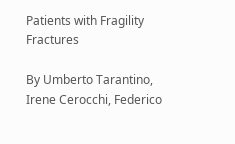Patients with Fragility Fractures

By Umberto Tarantino, Irene Cerocchi, Federico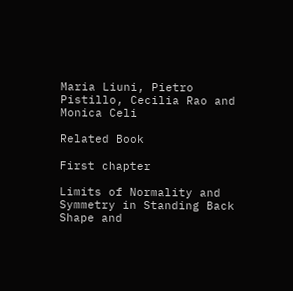Maria Liuni, Pietro Pistillo, Cecilia Rao and Monica Celi

Related Book

First chapter

Limits of Normality and Symmetry in Standing Back Shape and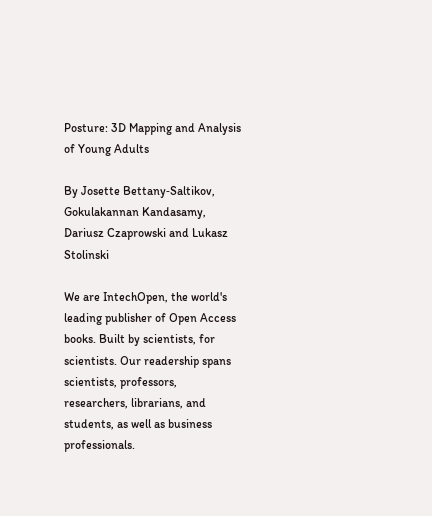Posture: 3D Mapping and Analysis of Young Adults

By Josette Bettany‐Saltikov, Gokulakannan Kandasamy, Dariusz Czaprowski and Lukasz Stolinski

We are IntechOpen, the world's leading publisher of Open Access books. Built by scientists, for scientists. Our readership spans scientists, professors, researchers, librarians, and students, as well as business professionals.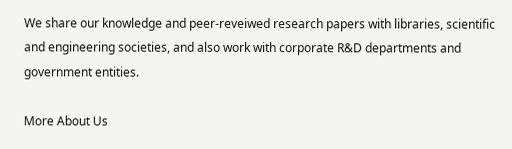We share our knowledge and peer-reveiwed research papers with libraries, scientific and engineering societies, and also work with corporate R&D departments and government entities.

More About Us